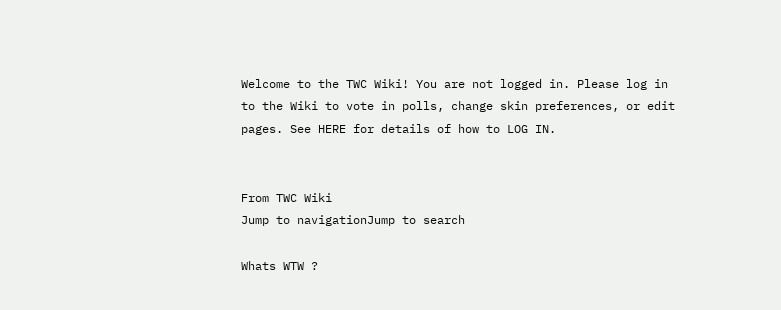Welcome to the TWC Wiki! You are not logged in. Please log in to the Wiki to vote in polls, change skin preferences, or edit pages. See HERE for details of how to LOG IN.


From TWC Wiki
Jump to navigationJump to search

Whats WTW ?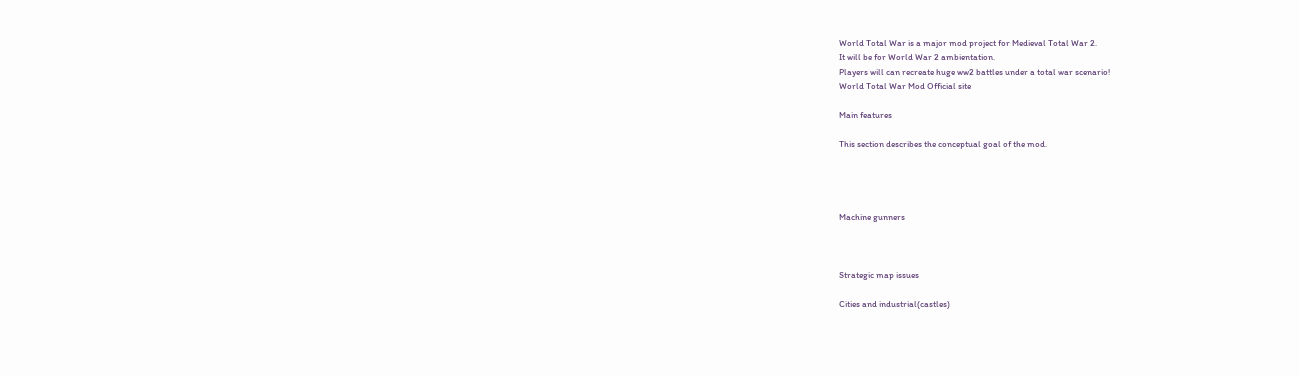World Total War is a major mod project for Medieval Total War 2.
It will be for World War 2 ambientation.
Players will can recreate huge ww2 battles under a total war scenario!
World Total War Mod Official site

Main features

This section describes the conceptual goal of the mod.




Machine gunners



Strategic map issues

Cities and industrial(castles)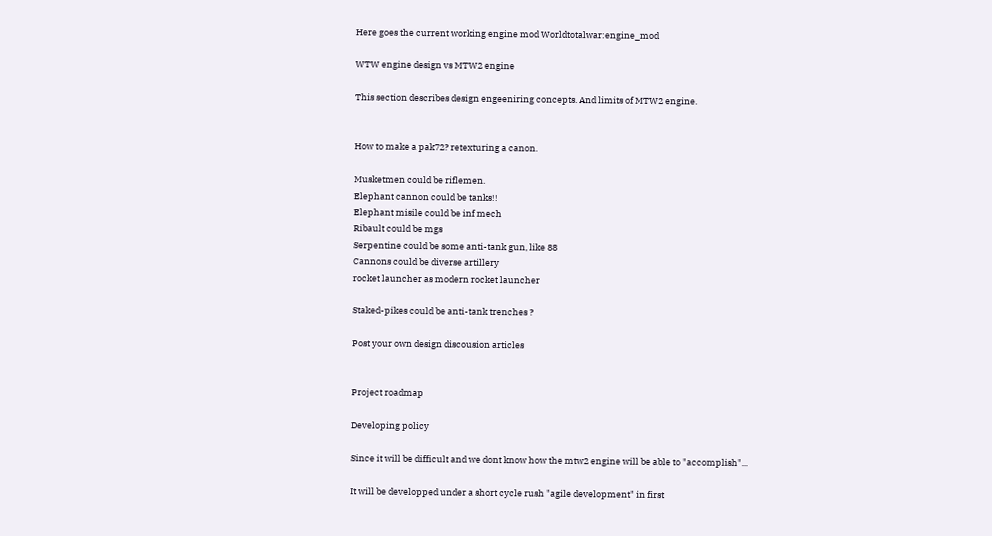Here goes the current working engine mod Worldtotalwar:engine_mod

WTW engine design vs MTW2 engine

This section describes design engeeniring concepts. And limits of MTW2 engine.


How to make a pak72? retexturing a canon.

Musketmen could be riflemen.
Elephant cannon could be tanks!!
Elephant misile could be inf mech
Ribault could be mgs
Serpentine could be some anti-tank gun, like 88
Cannons could be diverse artillery
rocket launcher as modern rocket launcher

Staked-pikes could be anti-tank trenches ?

Post your own design discousion articles


Project roadmap

Developing policy

Since it will be difficult and we dont know how the mtw2 engine will be able to "accomplish"...

It will be developped under a short cycle rush "agile development" in first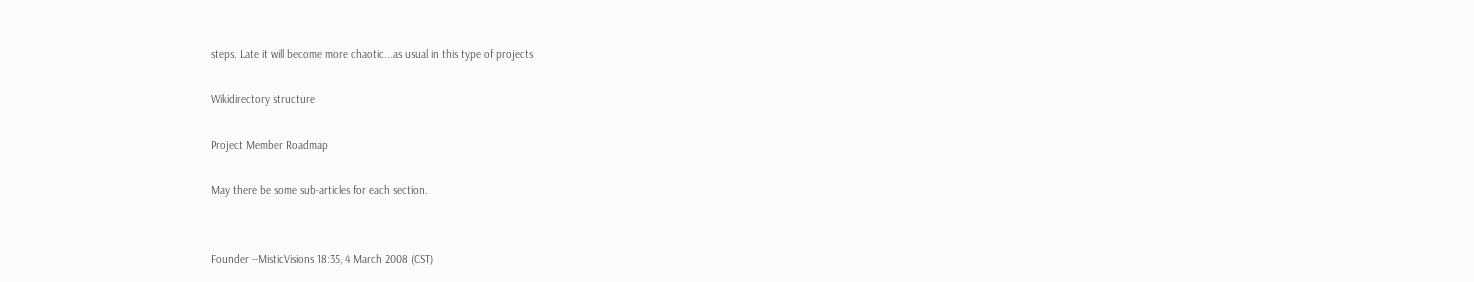steps. Late it will become more chaotic...as usual in this type of projects

Wikidirectory structure

Project Member Roadmap

May there be some sub-articles for each section.


Founder --MisticVisions 18:35, 4 March 2008 (CST)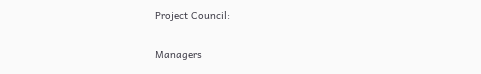Project Council:

Managers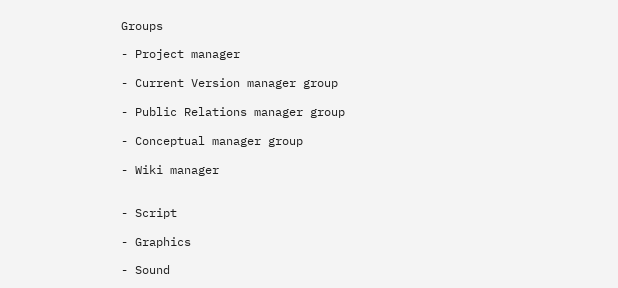Groups

- Project manager

- Current Version manager group

- Public Relations manager group

- Conceptual manager group

- Wiki manager


- Script

- Graphics

- Sound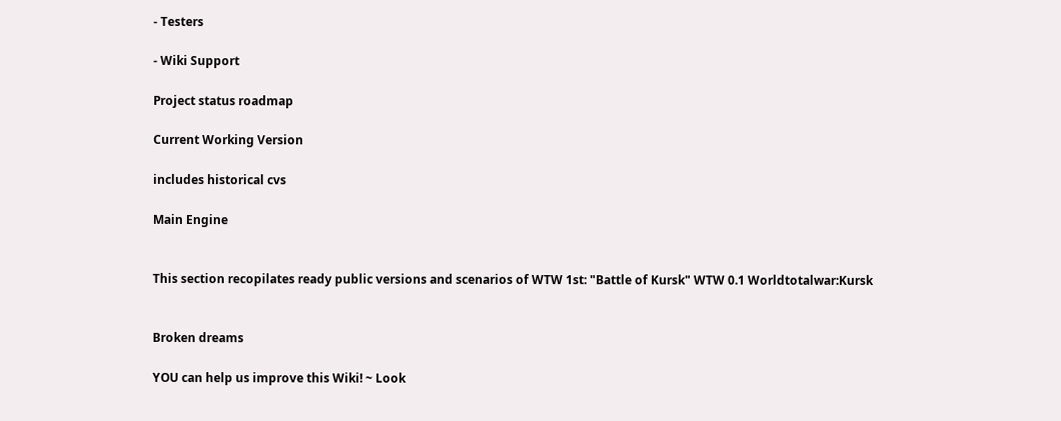- Testers

- Wiki Support

Project status roadmap

Current Working Version

includes historical cvs

Main Engine


This section recopilates ready public versions and scenarios of WTW 1st: "Battle of Kursk" WTW 0.1 Worldtotalwar:Kursk


Broken dreams

YOU can help us improve this Wiki! ~ Look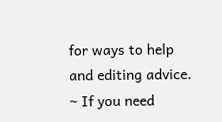for ways to help and editing advice. ~ If you need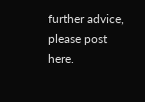further advice, please post here.